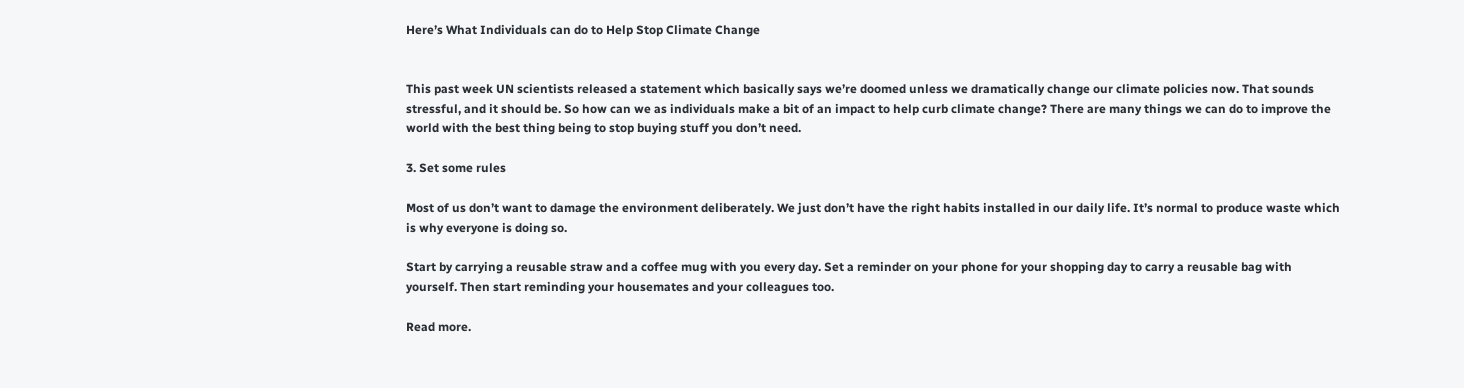Here’s What Individuals can do to Help Stop Climate Change


This past week UN scientists released a statement which basically says we’re doomed unless we dramatically change our climate policies now. That sounds stressful, and it should be. So how can we as individuals make a bit of an impact to help curb climate change? There are many things we can do to improve the world with the best thing being to stop buying stuff you don’t need.

3. Set some rules

Most of us don’t want to damage the environment deliberately. We just don’t have the right habits installed in our daily life. It’s normal to produce waste which is why everyone is doing so.

Start by carrying a reusable straw and a coffee mug with you every day. Set a reminder on your phone for your shopping day to carry a reusable bag with yourself. Then start reminding your housemates and your colleagues too.

Read more.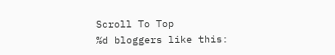Scroll To Top
%d bloggers like this: